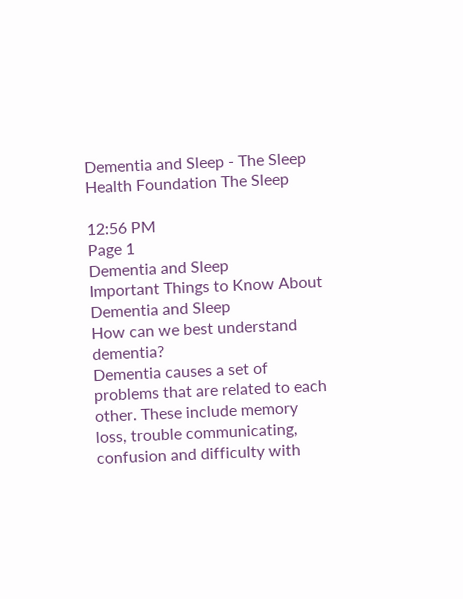Dementia and Sleep - The Sleep Health Foundation The Sleep

12:56 PM
Page 1
Dementia and Sleep
Important Things to Know About
Dementia and Sleep
How can we best understand dementia?
Dementia causes a set of problems that are related to each
other. These include memory loss, trouble communicating,
confusion and difficulty with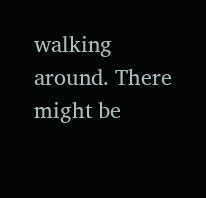walking around. There might be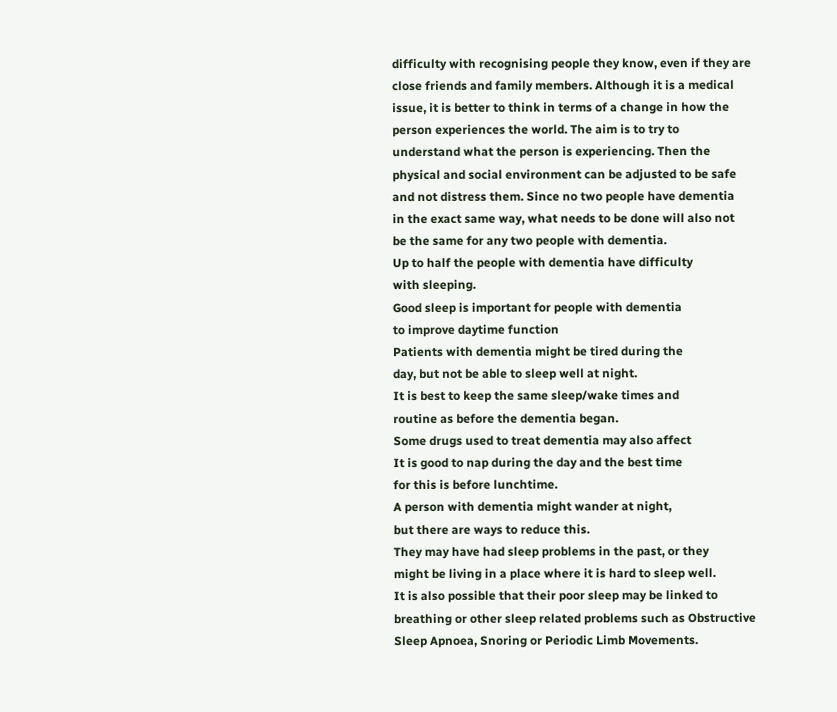difficulty with recognising people they know, even if they are
close friends and family members. Although it is a medical
issue, it is better to think in terms of a change in how the
person experiences the world. The aim is to try to
understand what the person is experiencing. Then the
physical and social environment can be adjusted to be safe
and not distress them. Since no two people have dementia
in the exact same way, what needs to be done will also not
be the same for any two people with dementia.
Up to half the people with dementia have difficulty
with sleeping.
Good sleep is important for people with dementia
to improve daytime function
Patients with dementia might be tired during the
day, but not be able to sleep well at night.
It is best to keep the same sleep/wake times and
routine as before the dementia began.
Some drugs used to treat dementia may also affect
It is good to nap during the day and the best time
for this is before lunchtime.
A person with dementia might wander at night,
but there are ways to reduce this.
They may have had sleep problems in the past, or they
might be living in a place where it is hard to sleep well.
It is also possible that their poor sleep may be linked to
breathing or other sleep related problems such as Obstructive
Sleep Apnoea, Snoring or Periodic Limb Movements.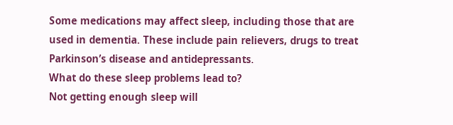Some medications may affect sleep, including those that are
used in dementia. These include pain relievers, drugs to treat
Parkinson’s disease and antidepressants.
What do these sleep problems lead to?
Not getting enough sleep will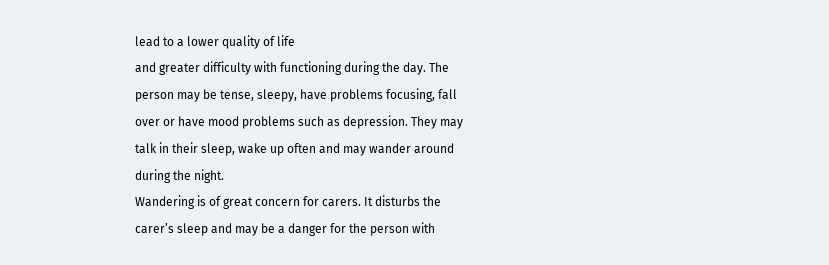lead to a lower quality of life
and greater difficulty with functioning during the day. The
person may be tense, sleepy, have problems focusing, fall
over or have mood problems such as depression. They may
talk in their sleep, wake up often and may wander around
during the night.
Wandering is of great concern for carers. It disturbs the
carer’s sleep and may be a danger for the person with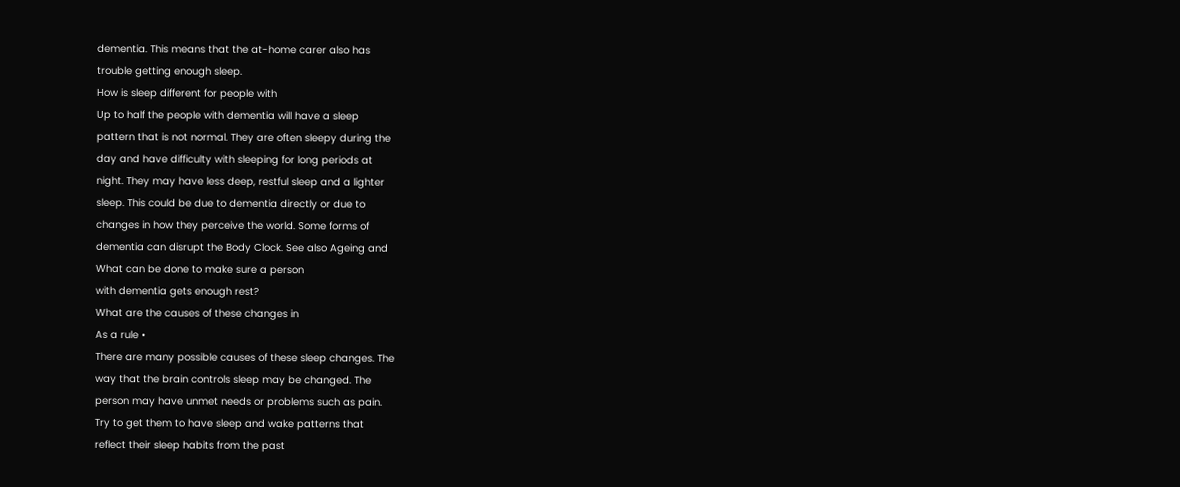dementia. This means that the at-home carer also has
trouble getting enough sleep.
How is sleep different for people with
Up to half the people with dementia will have a sleep
pattern that is not normal. They are often sleepy during the
day and have difficulty with sleeping for long periods at
night. They may have less deep, restful sleep and a lighter
sleep. This could be due to dementia directly or due to
changes in how they perceive the world. Some forms of
dementia can disrupt the Body Clock. See also Ageing and
What can be done to make sure a person
with dementia gets enough rest?
What are the causes of these changes in
As a rule •
There are many possible causes of these sleep changes. The
way that the brain controls sleep may be changed. The
person may have unmet needs or problems such as pain.
Try to get them to have sleep and wake patterns that
reflect their sleep habits from the past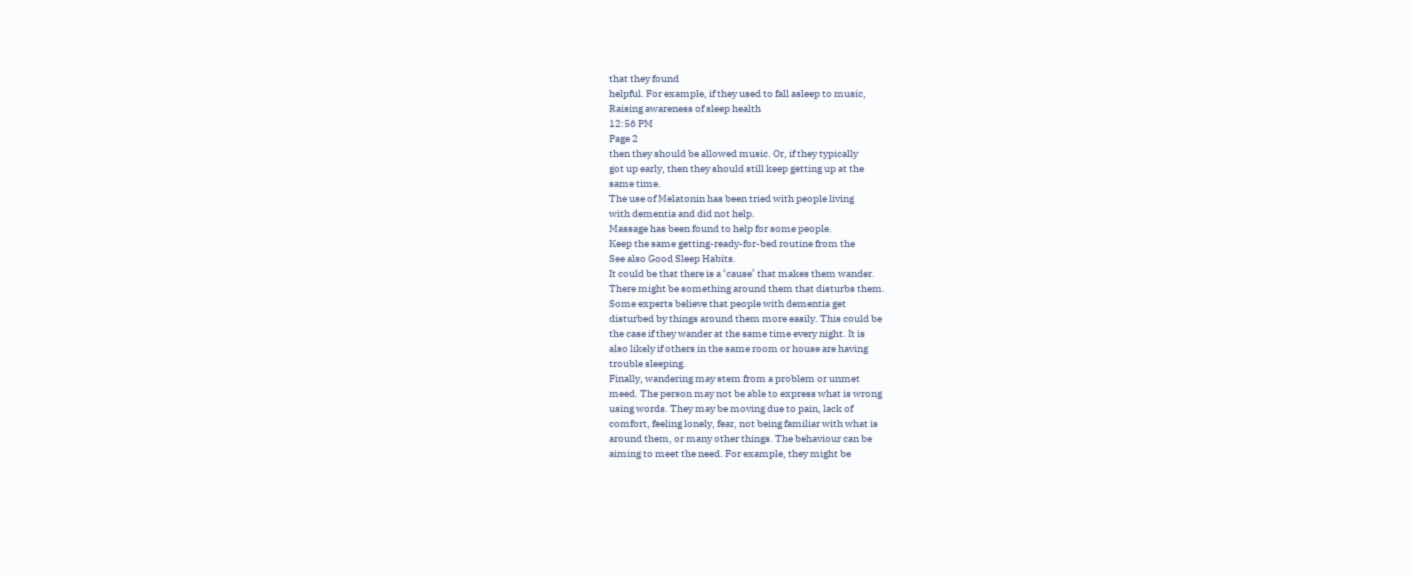that they found
helpful. For example, if they used to fall asleep to music,
Raising awareness of sleep health
12:56 PM
Page 2
then they should be allowed music. Or, if they typically
got up early, then they should still keep getting up at the
same time.
The use of Melatonin has been tried with people living
with dementia and did not help.
Massage has been found to help for some people.
Keep the same getting-ready-for-bed routine from the
See also Good Sleep Habits.
It could be that there is a ‘cause’ that makes them wander.
There might be something around them that disturbs them.
Some experts believe that people with dementia get
disturbed by things around them more easily. This could be
the case if they wander at the same time every night. It is
also likely if others in the same room or house are having
trouble sleeping.
Finally, wandering may stem from a problem or unmet
meed. The person may not be able to express what is wrong
using words. They may be moving due to pain, lack of
comfort, feeling lonely, fear, not being familiar with what is
around them, or many other things. The behaviour can be
aiming to meet the need. For example, they might be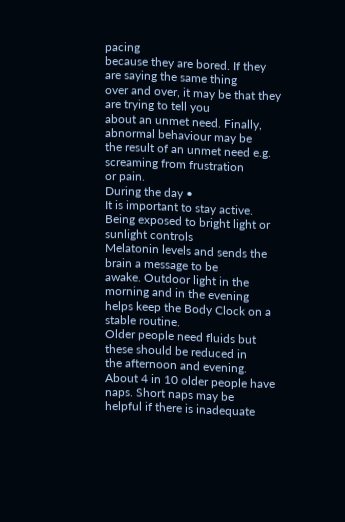pacing
because they are bored. If they are saying the same thing
over and over, it may be that they are trying to tell you
about an unmet need. Finally, abnormal behaviour may be
the result of an unmet need e.g. screaming from frustration
or pain.
During the day •
It is important to stay active.
Being exposed to bright light or sunlight controls
Melatonin levels and sends the brain a message to be
awake. Outdoor light in the morning and in the evening
helps keep the Body Clock on a stable routine.
Older people need fluids but these should be reduced in
the afternoon and evening.
About 4 in 10 older people have naps. Short naps may be
helpful if there is inadequate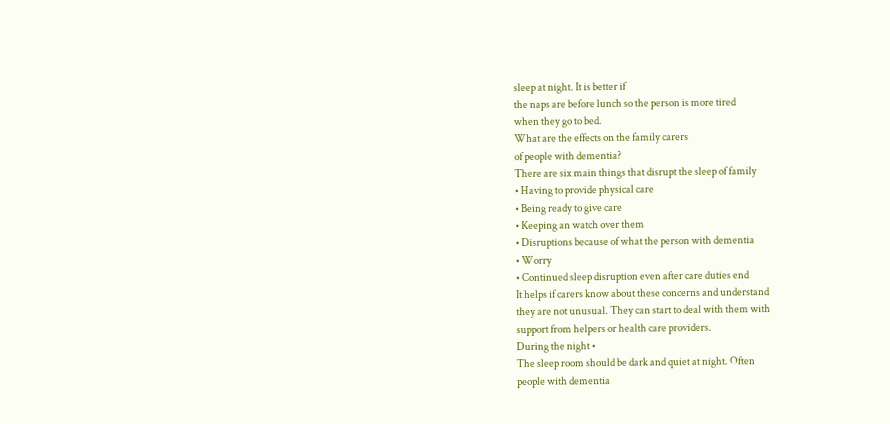sleep at night. It is better if
the naps are before lunch so the person is more tired
when they go to bed.
What are the effects on the family carers
of people with dementia?
There are six main things that disrupt the sleep of family
• Having to provide physical care
• Being ready to give care
• Keeping an watch over them
• Disruptions because of what the person with dementia
• Worry
• Continued sleep disruption even after care duties end
It helps if carers know about these concerns and understand
they are not unusual. They can start to deal with them with
support from helpers or health care providers.
During the night •
The sleep room should be dark and quiet at night. Often
people with dementia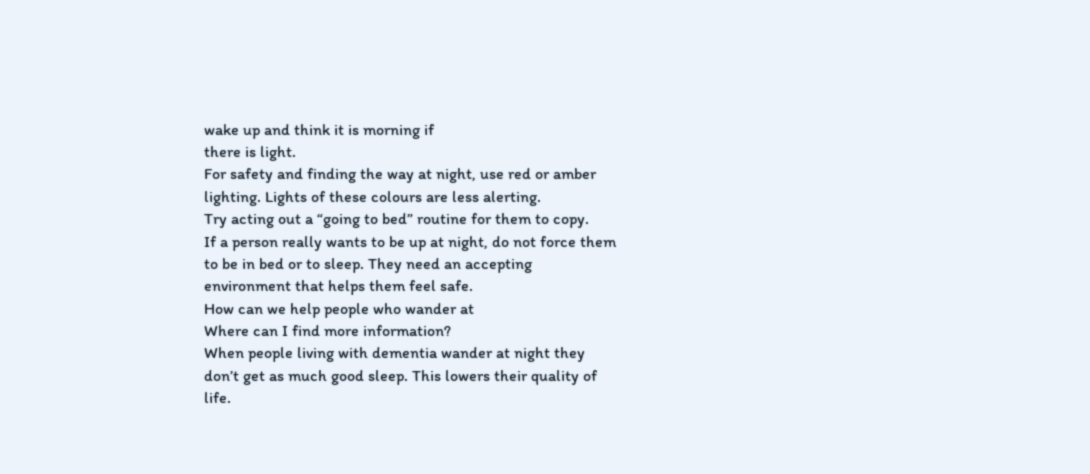wake up and think it is morning if
there is light.
For safety and finding the way at night, use red or amber
lighting. Lights of these colours are less alerting.
Try acting out a “going to bed” routine for them to copy.
If a person really wants to be up at night, do not force them
to be in bed or to sleep. They need an accepting
environment that helps them feel safe.
How can we help people who wander at
Where can I find more information?
When people living with dementia wander at night they
don’t get as much good sleep. This lowers their quality of
life.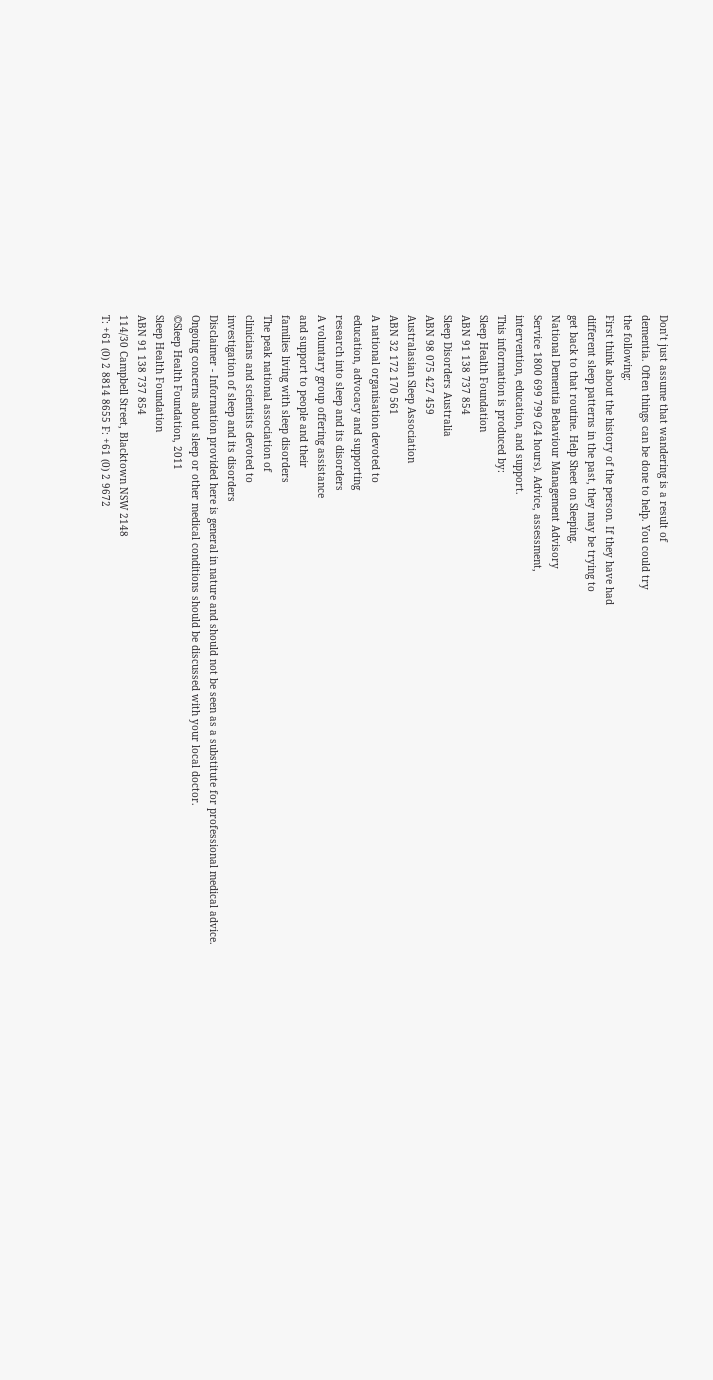Don’t just assume that wandering is a result of
dementia. Often things can be done to help. You could try
the following:
First think about the history of the person. If they have had
different sleep patterns in the past, they may be trying to
get back to that routine. Help Sheet on Sleeping.
National Dementia Behaviour Management Advisory
Service 1800 699 799 (24 hours). Advice, assessment,
intervention, education, and support.
This information is produced by:
Sleep Health Foundation
ABN 91 138 737 854
Sleep Disorders Australia
ABN 98 075 427 459
Australasian Sleep Association
ABN 32 172 170 561
A national organisation devoted to
education, advocacy and supporting
research into sleep and its disorders
A voluntary group offering assistance
and support to people and their
families living with sleep disorders
The peak national association of
clinicians and scientists devoted to
investigation of sleep and its disorders
Disclaimer - Information provided here is general in nature and should not be seen as a substitute for professional medical advice.
Ongoing concerns about sleep or other medical conditions should be discussed with your local doctor.
©Sleep Health Foundation, 2011
Sleep Health Foundation
ABN 91 138 737 854
114/30 Campbell Street, Blacktown NSW 2148
T: +61 (0) 2 8814 8655 F: +61 (0) 2 9672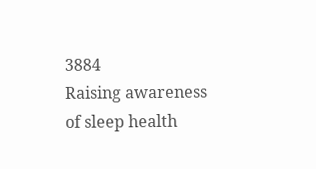3884
Raising awareness of sleep health